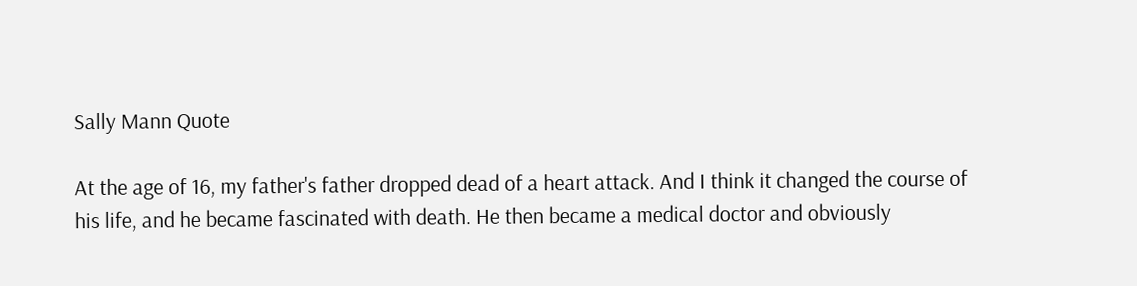Sally Mann Quote

At the age of 16, my father's father dropped dead of a heart attack. And I think it changed the course of his life, and he became fascinated with death. He then became a medical doctor and obviously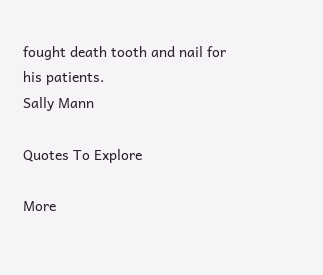fought death tooth and nail for his patients.
Sally Mann

Quotes To Explore

More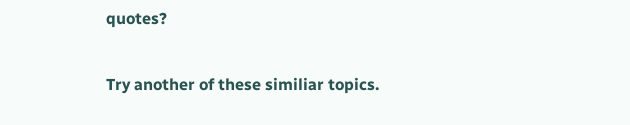quotes?

Try another of these similiar topics.